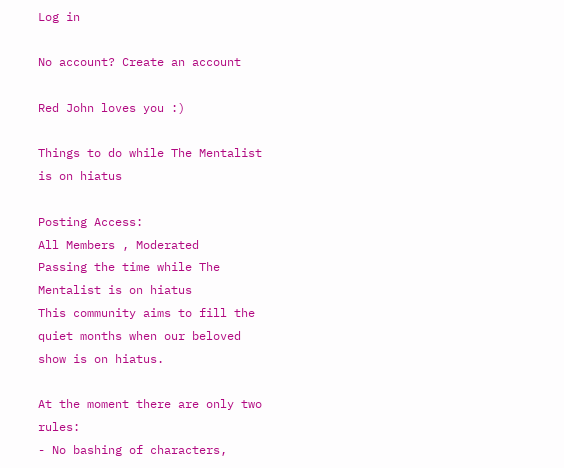Log in

No account? Create an account

Red John loves you :)

Things to do while The Mentalist is on hiatus

Posting Access:
All Members , Moderated
Passing the time while The Mentalist is on hiatus
This community aims to fill the quiet months when our beloved show is on hiatus.

At the moment there are only two rules:
- No bashing of characters,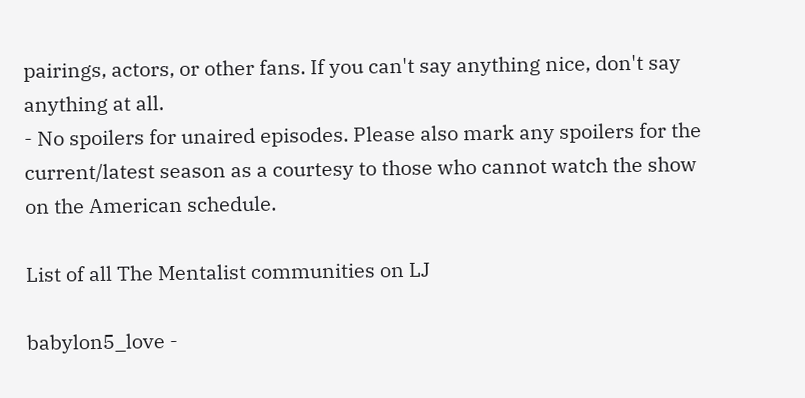pairings, actors, or other fans. If you can't say anything nice, don't say anything at all.
- No spoilers for unaired episodes. Please also mark any spoilers for the current/latest season as a courtesy to those who cannot watch the show on the American schedule.

List of all The Mentalist communities on LJ

babylon5_love -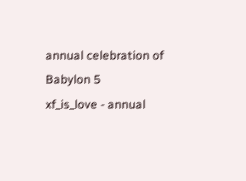annual celebration of Babylon 5
xf_is_love - annual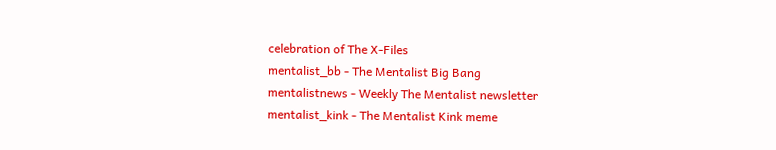celebration of The X-Files
mentalist_bb - The Mentalist Big Bang
mentalistnews - Weekly The Mentalist newsletter
mentalist_kink - The Mentalist Kink meme